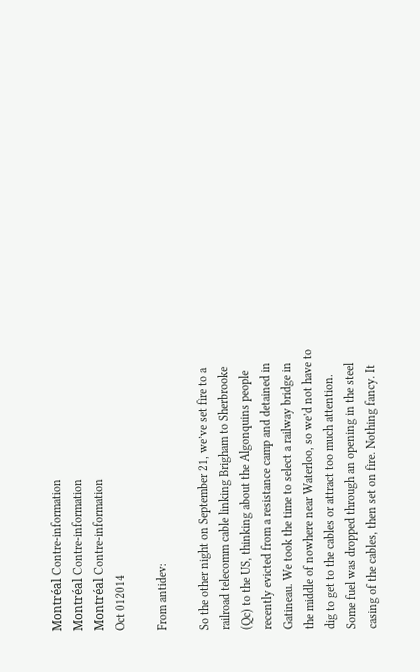Montréal Contre-information
Montréal Contre-information
Montréal Contre-information
Oct 012014

From antidev:

So the other night on September 21, we’ve set fire to a railroad telecomm cable linking Brigham to Sherbrooke (Qc) to the US, thinking about the Algonquins people recently evicted from a resistance camp and detained in Gatineau. We took the time to select a railway bridge in the middle of nowhere near Waterloo, so we’d not have to dig to get to the cables or attract too much attention. Some fuel was dropped through an opening in the steel casing of the cables, then set on fire. Nothing fancy. It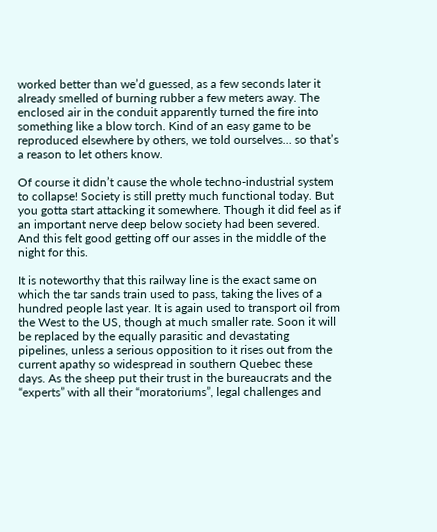worked better than we’d guessed, as a few seconds later it already smelled of burning rubber a few meters away. The enclosed air in the conduit apparently turned the fire into something like a blow torch. Kind of an easy game to be reproduced elsewhere by others, we told ourselves… so that’s a reason to let others know.

Of course it didn’t cause the whole techno-industrial system to collapse! Society is still pretty much functional today. But you gotta start attacking it somewhere. Though it did feel as if an important nerve deep below society had been severed. And this felt good getting off our asses in the middle of the night for this.

It is noteworthy that this railway line is the exact same on which the tar sands train used to pass, taking the lives of a hundred people last year. It is again used to transport oil from the West to the US, though at much smaller rate. Soon it will be replaced by the equally parasitic and devastating pipelines, unless a serious opposition to it rises out from the current apathy so widespread in southern Quebec these days. As the sheep put their trust in the bureaucrats and the “experts” with all their “moratoriums”, legal challenges and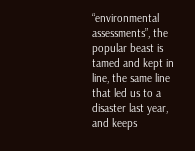“environmental assessments”, the popular beast is tamed and kept in line, the same line that led us to a disaster last year, and keeps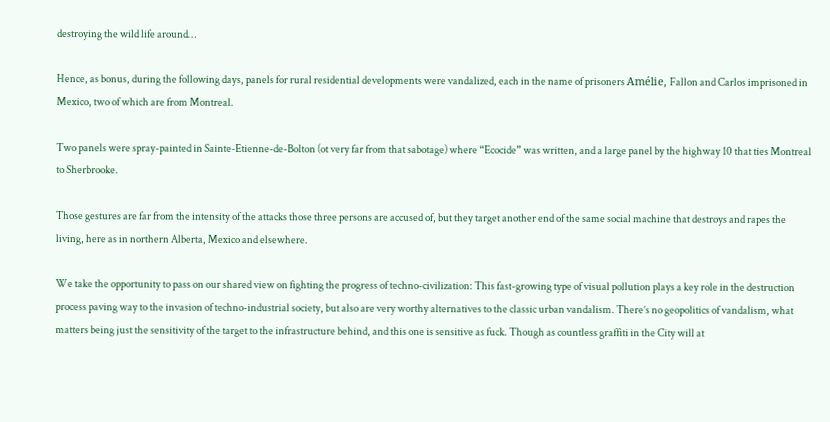destroying the wild life around…

Hence, as bonus, during the following days, panels for rural residential developments were vandalized, each in the name of prisoners Amélie, Fallon and Carlos imprisoned in Mexico, two of which are from Montreal.

Two panels were spray-painted in Sainte-Etienne-de-Bolton (ot very far from that sabotage) where “Ecocide” was written, and a large panel by the highway 10 that ties Montreal to Sherbrooke.

Those gestures are far from the intensity of the attacks those three persons are accused of, but they target another end of the same social machine that destroys and rapes the living, here as in northern Alberta, Mexico and elsewhere.

We take the opportunity to pass on our shared view on fighting the progress of techno-civilization: This fast-growing type of visual pollution plays a key role in the destruction process paving way to the invasion of techno-industrial society, but also are very worthy alternatives to the classic urban vandalism. There’s no geopolitics of vandalism, what matters being just the sensitivity of the target to the infrastructure behind, and this one is sensitive as fuck. Though as countless graffiti in the City will at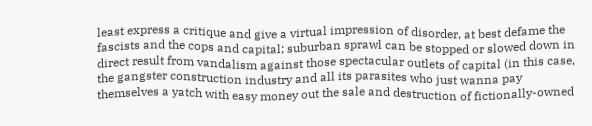least express a critique and give a virtual impression of disorder, at best defame the fascists and the cops and capital; suburban sprawl can be stopped or slowed down in direct result from vandalism against those spectacular outlets of capital (in this case, the gangster construction industry and all its parasites who just wanna pay themselves a yatch with easy money out the sale and destruction of fictionally-owned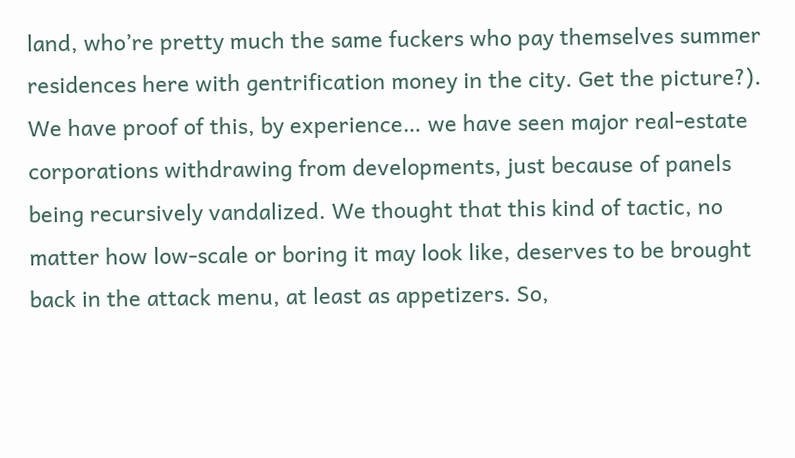land, who’re pretty much the same fuckers who pay themselves summer residences here with gentrification money in the city. Get the picture?). We have proof of this, by experience… we have seen major real-estate corporations withdrawing from developments, just because of panels being recursively vandalized. We thought that this kind of tactic, no matter how low-scale or boring it may look like, deserves to be brought back in the attack menu, at least as appetizers. So,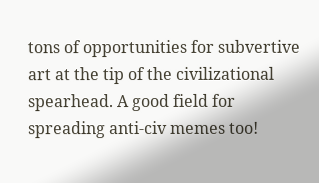tons of opportunities for subvertive art at the tip of the civilizational spearhead. A good field for spreading anti-civ memes too!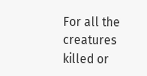For all the creatures killed or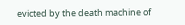evicted by the death machine of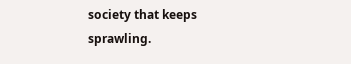society that keeps sprawling.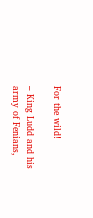For the wild!

– King Ludd and his army of Fenians,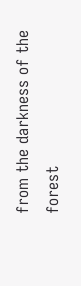from the darkness of the forest